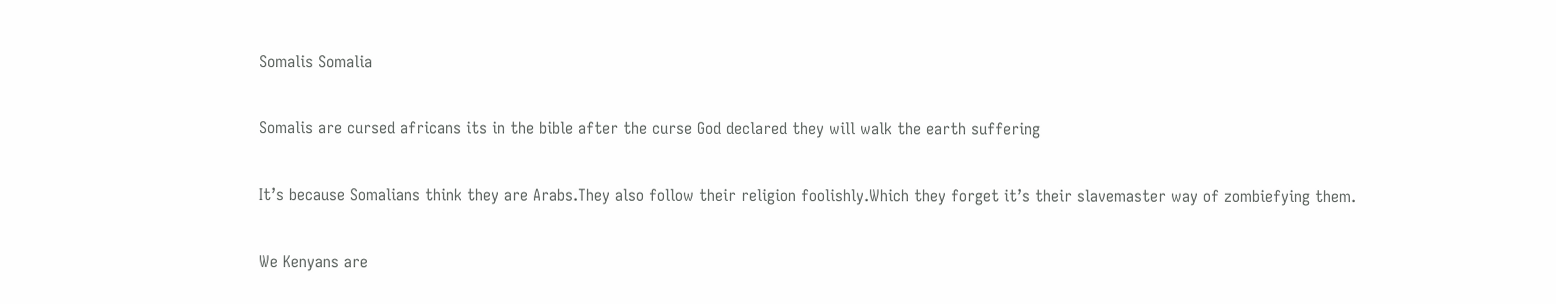Somalis Somalia

Somalis are cursed africans its in the bible after the curse God declared they will walk the earth suffering

It’s because Somalians think they are Arabs.They also follow their religion foolishly.Which they forget it’s their slavemaster way of zombiefying them.

We Kenyans are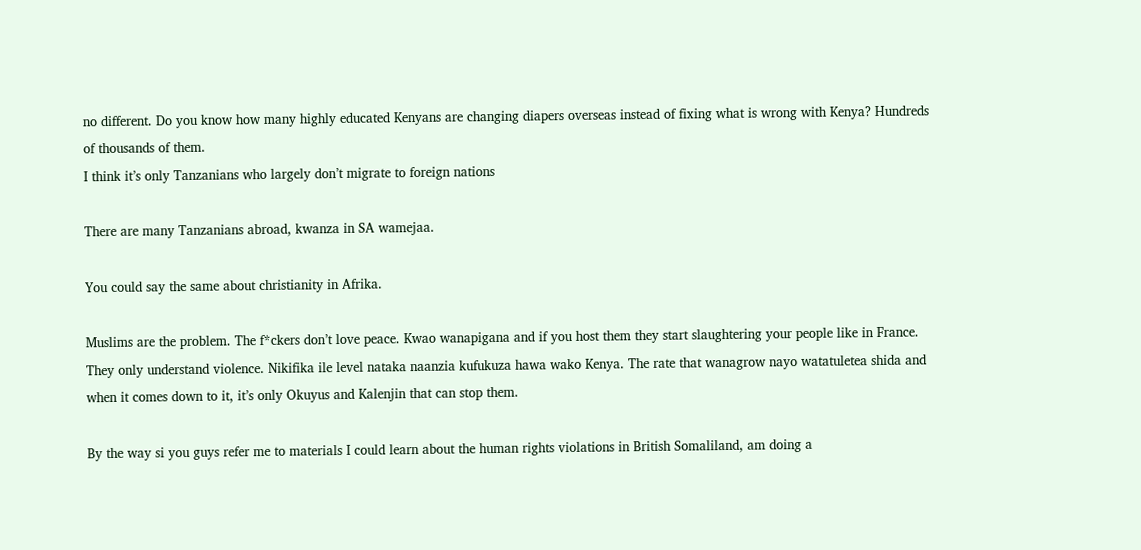no different. Do you know how many highly educated Kenyans are changing diapers overseas instead of fixing what is wrong with Kenya? Hundreds of thousands of them.
I think it’s only Tanzanians who largely don’t migrate to foreign nations

There are many Tanzanians abroad, kwanza in SA wamejaa.

You could say the same about christianity in Afrika.

Muslims are the problem. The f*ckers don’t love peace. Kwao wanapigana and if you host them they start slaughtering your people like in France. They only understand violence. Nikifika ile level nataka naanzia kufukuza hawa wako Kenya. The rate that wanagrow nayo watatuletea shida and when it comes down to it, it’s only Okuyus and Kalenjin that can stop them.

By the way si you guys refer me to materials I could learn about the human rights violations in British Somaliland, am doing a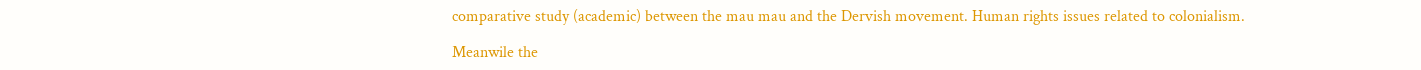comparative study (academic) between the mau mau and the Dervish movement. Human rights issues related to colonialism.

Meanwile the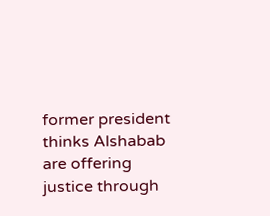former president thinks Alshabab are offering justice through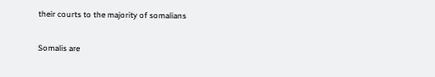their courts to the majority of somalians

Somalis are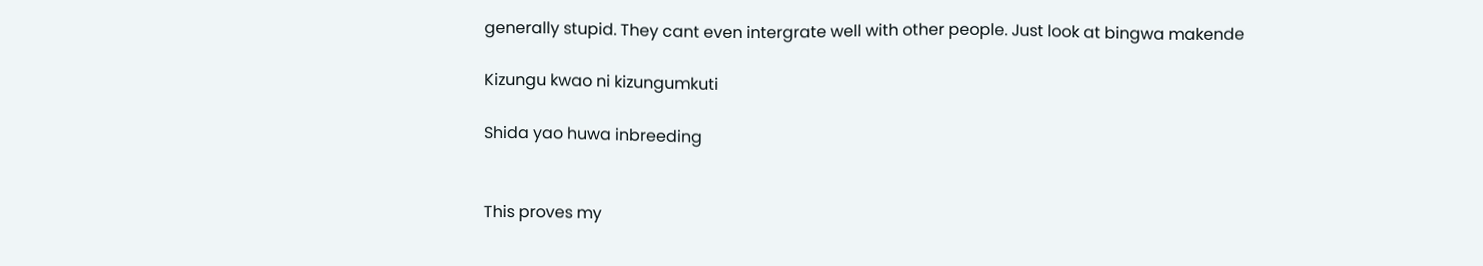generally stupid. They cant even intergrate well with other people. Just look at bingwa makende

Kizungu kwao ni kizungumkuti

Shida yao huwa inbreeding


This proves my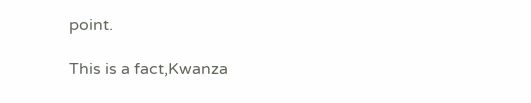point.

This is a fact,Kwanza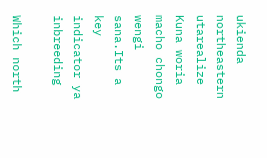ukienda northeastern utarealize Kuna woria macho chongo wengi sana.Its a key indicator ya inbreeding

Which north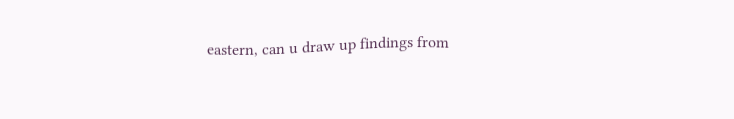eastern, can u draw up findings from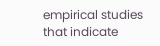empirical studies that indicate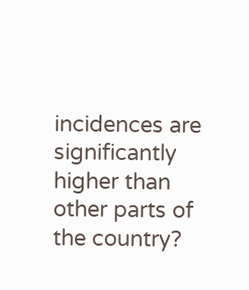incidences are significantly higher than other parts of the country?